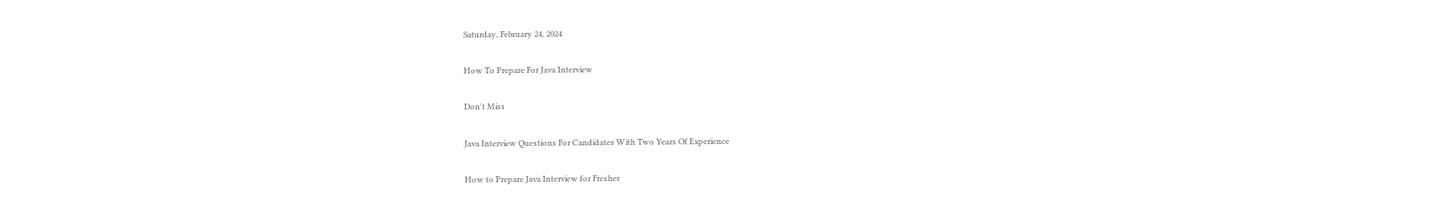Saturday, February 24, 2024

How To Prepare For Java Interview

Don't Miss

Java Interview Questions For Candidates With Two Years Of Experience

How to Prepare Java Interview for Fresher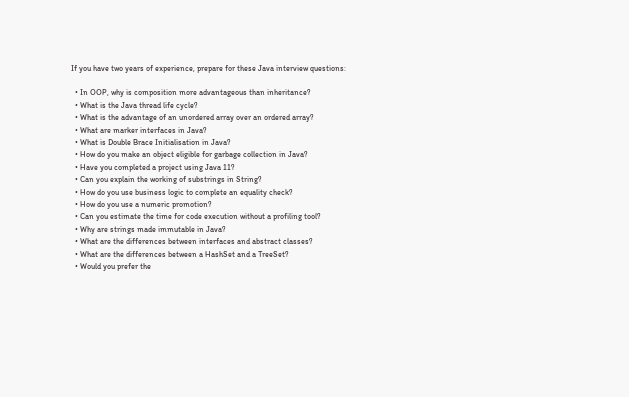If you have two years of experience, prepare for these Java interview questions:

  • In OOP, why is composition more advantageous than inheritance?
  • What is the Java thread life cycle?
  • What is the advantage of an unordered array over an ordered array?
  • What are marker interfaces in Java?
  • What is Double Brace Initialisation in Java?
  • How do you make an object eligible for garbage collection in Java?
  • Have you completed a project using Java 11?
  • Can you explain the working of substrings in String?
  • How do you use business logic to complete an equality check?
  • How do you use a numeric promotion?
  • Can you estimate the time for code execution without a profiling tool?
  • Why are strings made immutable in Java?
  • What are the differences between interfaces and abstract classes?
  • What are the differences between a HashSet and a TreeSet?
  • Would you prefer the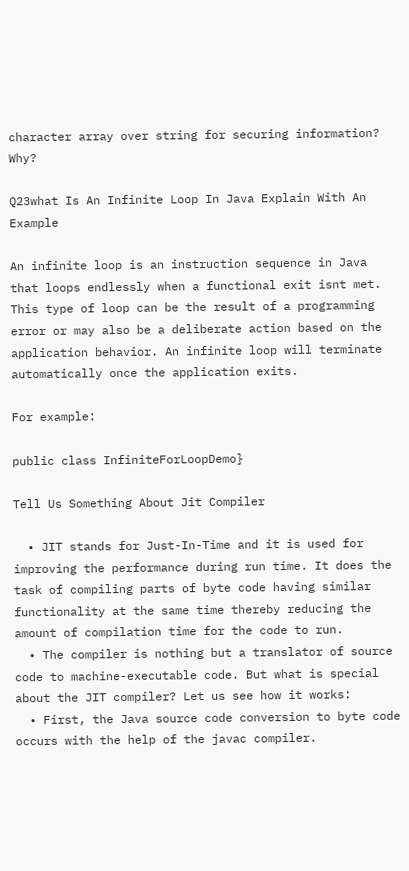character array over string for securing information? Why?

Q23what Is An Infinite Loop In Java Explain With An Example

An infinite loop is an instruction sequence in Java that loops endlessly when a functional exit isnt met. This type of loop can be the result of a programming error or may also be a deliberate action based on the application behavior. An infinite loop will terminate automatically once the application exits.

For example:

public class InfiniteForLoopDemo}

Tell Us Something About Jit Compiler

  • JIT stands for Just-In-Time and it is used for improving the performance during run time. It does the task of compiling parts of byte code having similar functionality at the same time thereby reducing the amount of compilation time for the code to run.
  • The compiler is nothing but a translator of source code to machine-executable code. But what is special about the JIT compiler? Let us see how it works:
  • First, the Java source code conversion to byte code occurs with the help of the javac compiler.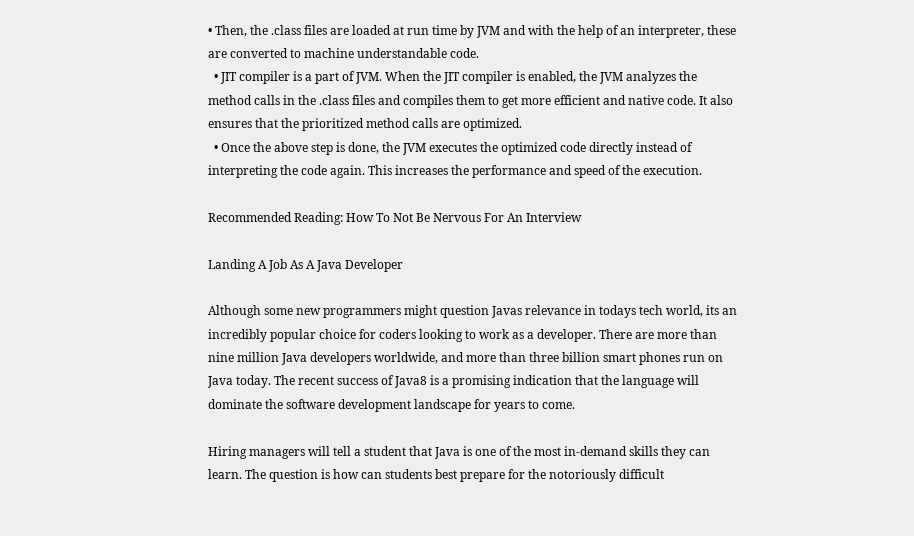• Then, the .class files are loaded at run time by JVM and with the help of an interpreter, these are converted to machine understandable code.
  • JIT compiler is a part of JVM. When the JIT compiler is enabled, the JVM analyzes the method calls in the .class files and compiles them to get more efficient and native code. It also ensures that the prioritized method calls are optimized.
  • Once the above step is done, the JVM executes the optimized code directly instead of interpreting the code again. This increases the performance and speed of the execution.

Recommended Reading: How To Not Be Nervous For An Interview

Landing A Job As A Java Developer

Although some new programmers might question Javas relevance in todays tech world, its an incredibly popular choice for coders looking to work as a developer. There are more than nine million Java developers worldwide, and more than three billion smart phones run on Java today. The recent success of Java8 is a promising indication that the language will dominate the software development landscape for years to come.

Hiring managers will tell a student that Java is one of the most in-demand skills they can learn. The question is how can students best prepare for the notoriously difficult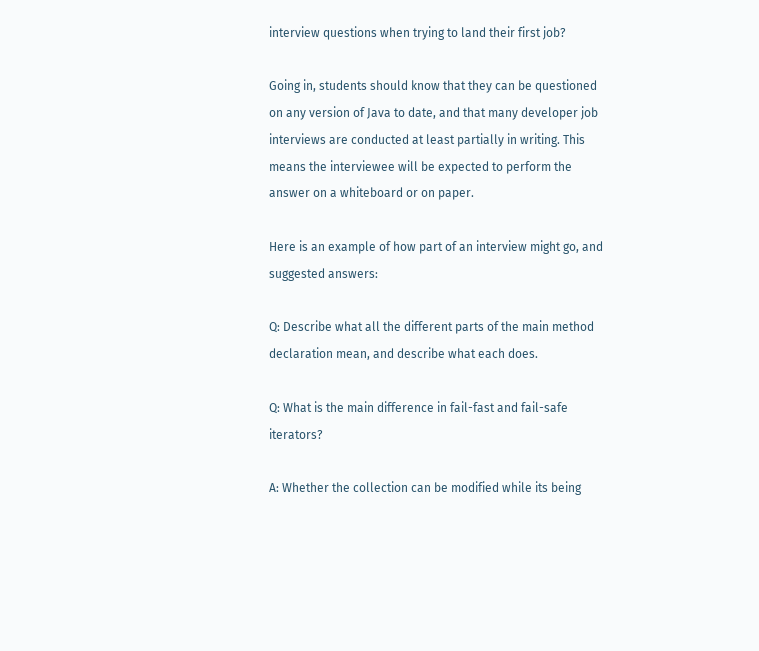interview questions when trying to land their first job?

Going in, students should know that they can be questioned on any version of Java to date, and that many developer job interviews are conducted at least partially in writing. This means the interviewee will be expected to perform the answer on a whiteboard or on paper.

Here is an example of how part of an interview might go, and suggested answers:

Q: Describe what all the different parts of the main method declaration mean, and describe what each does.

Q: What is the main difference in fail-fast and fail-safe iterators?

A: Whether the collection can be modified while its being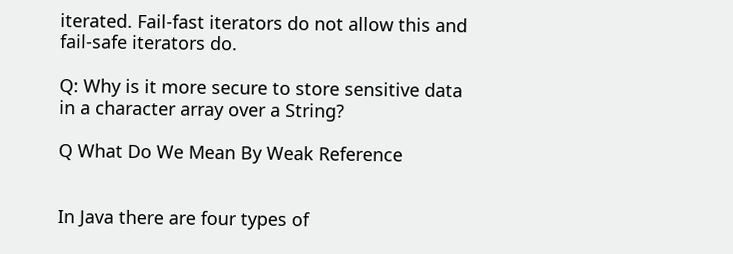iterated. Fail-fast iterators do not allow this and fail-safe iterators do.

Q: Why is it more secure to store sensitive data in a character array over a String?

Q What Do We Mean By Weak Reference


In Java there are four types of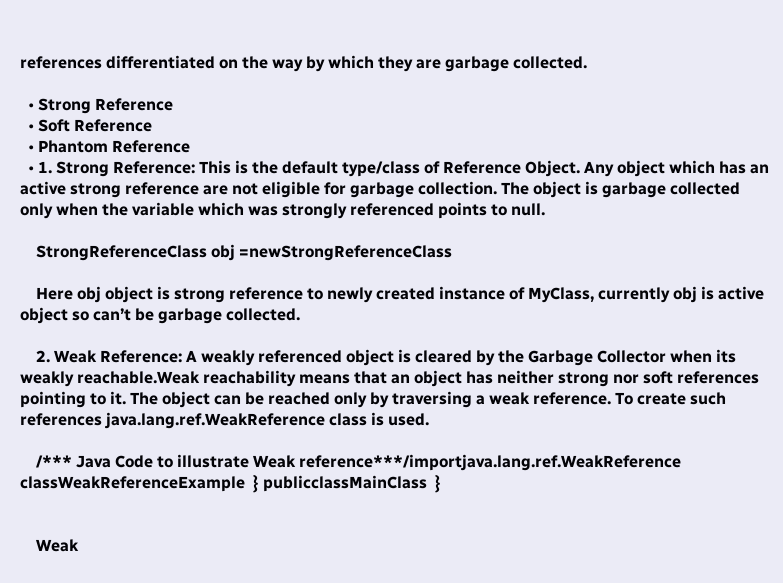references differentiated on the way by which they are garbage collected.

  • Strong Reference
  • Soft Reference
  • Phantom Reference
  • 1. Strong Reference: This is the default type/class of Reference Object. Any object which has an active strong reference are not eligible for garbage collection. The object is garbage collected only when the variable which was strongly referenced points to null.

    StrongReferenceClass obj =newStrongReferenceClass

    Here obj object is strong reference to newly created instance of MyClass, currently obj is active object so can’t be garbage collected.

    2. Weak Reference: A weakly referenced object is cleared by the Garbage Collector when its weakly reachable.Weak reachability means that an object has neither strong nor soft references pointing to it. The object can be reached only by traversing a weak reference. To create such references java.lang.ref.WeakReference class is used.

    /*** Java Code to illustrate Weak reference***/importjava.lang.ref.WeakReference  classWeakReferenceExample  } publicclassMainClass  }


    Weak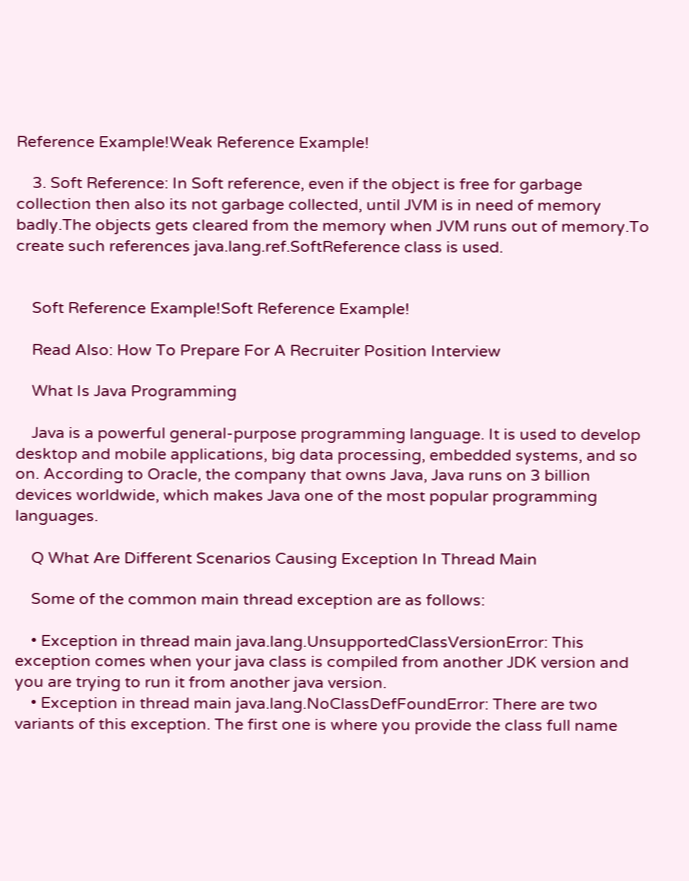Reference Example!Weak Reference Example!

    3. Soft Reference: In Soft reference, even if the object is free for garbage collection then also its not garbage collected, until JVM is in need of memory badly.The objects gets cleared from the memory when JVM runs out of memory.To create such references java.lang.ref.SoftReference class is used.


    Soft Reference Example!Soft Reference Example!

    Read Also: How To Prepare For A Recruiter Position Interview

    What Is Java Programming

    Java is a powerful general-purpose programming language. It is used to develop desktop and mobile applications, big data processing, embedded systems, and so on. According to Oracle, the company that owns Java, Java runs on 3 billion devices worldwide, which makes Java one of the most popular programming languages.

    Q What Are Different Scenarios Causing Exception In Thread Main

    Some of the common main thread exception are as follows:

    • Exception in thread main java.lang.UnsupportedClassVersionError: This exception comes when your java class is compiled from another JDK version and you are trying to run it from another java version.
    • Exception in thread main java.lang.NoClassDefFoundError: There are two variants of this exception. The first one is where you provide the class full name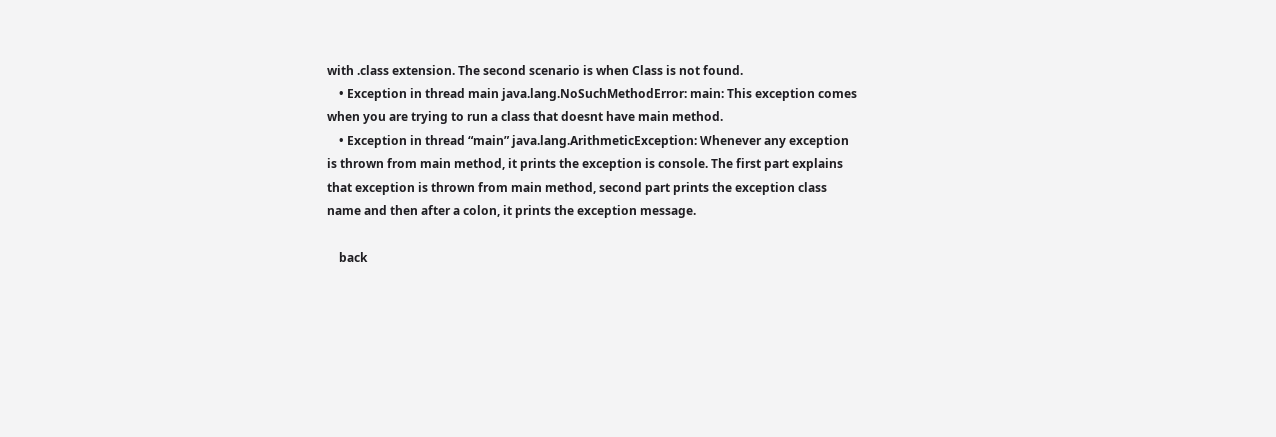with .class extension. The second scenario is when Class is not found.
    • Exception in thread main java.lang.NoSuchMethodError: main: This exception comes when you are trying to run a class that doesnt have main method.
    • Exception in thread “main” java.lang.ArithmeticException: Whenever any exception is thrown from main method, it prints the exception is console. The first part explains that exception is thrown from main method, second part prints the exception class name and then after a colon, it prints the exception message.

    back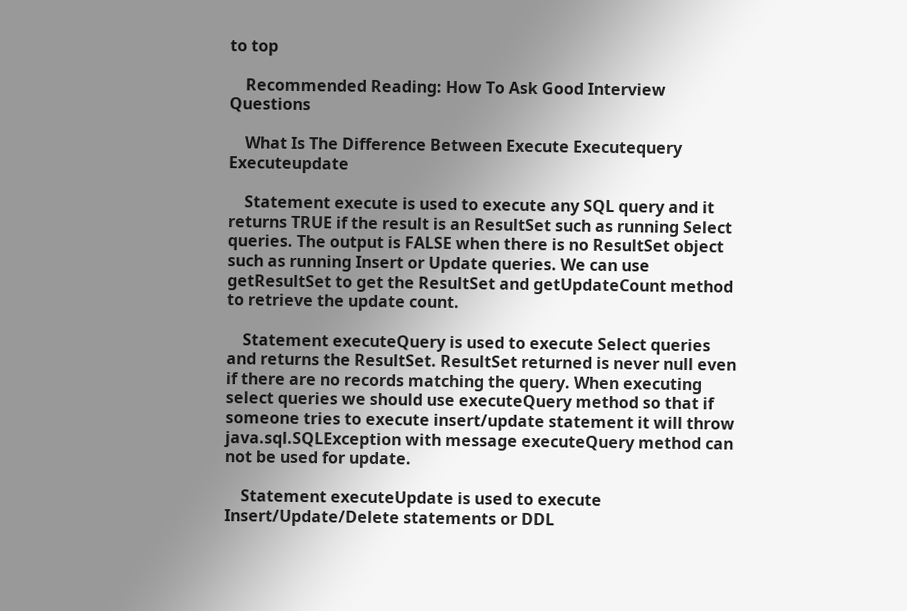to top

    Recommended Reading: How To Ask Good Interview Questions

    What Is The Difference Between Execute Executequery Executeupdate

    Statement execute is used to execute any SQL query and it returns TRUE if the result is an ResultSet such as running Select queries. The output is FALSE when there is no ResultSet object such as running Insert or Update queries. We can use getResultSet to get the ResultSet and getUpdateCount method to retrieve the update count.

    Statement executeQuery is used to execute Select queries and returns the ResultSet. ResultSet returned is never null even if there are no records matching the query. When executing select queries we should use executeQuery method so that if someone tries to execute insert/update statement it will throw java.sql.SQLException with message executeQuery method can not be used for update.

    Statement executeUpdate is used to execute Insert/Update/Delete statements or DDL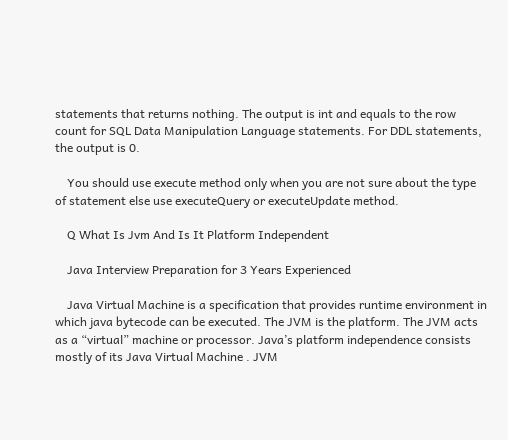statements that returns nothing. The output is int and equals to the row count for SQL Data Manipulation Language statements. For DDL statements, the output is 0.

    You should use execute method only when you are not sure about the type of statement else use executeQuery or executeUpdate method.

    Q What Is Jvm And Is It Platform Independent

    Java Interview Preparation for 3 Years Experienced

    Java Virtual Machine is a specification that provides runtime environment in which java bytecode can be executed. The JVM is the platform. The JVM acts as a “virtual” machine or processor. Java’s platform independence consists mostly of its Java Virtual Machine . JVM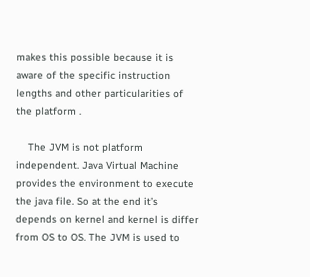makes this possible because it is aware of the specific instruction lengths and other particularities of the platform .

    The JVM is not platform independent. Java Virtual Machine provides the environment to execute the java file. So at the end it’s depends on kernel and kernel is differ from OS to OS. The JVM is used to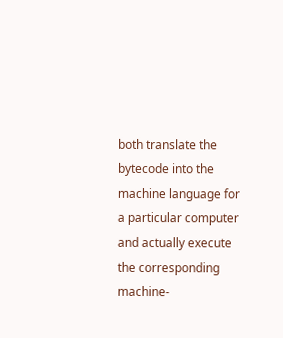both translate the bytecode into the machine language for a particular computer and actually execute the corresponding machine-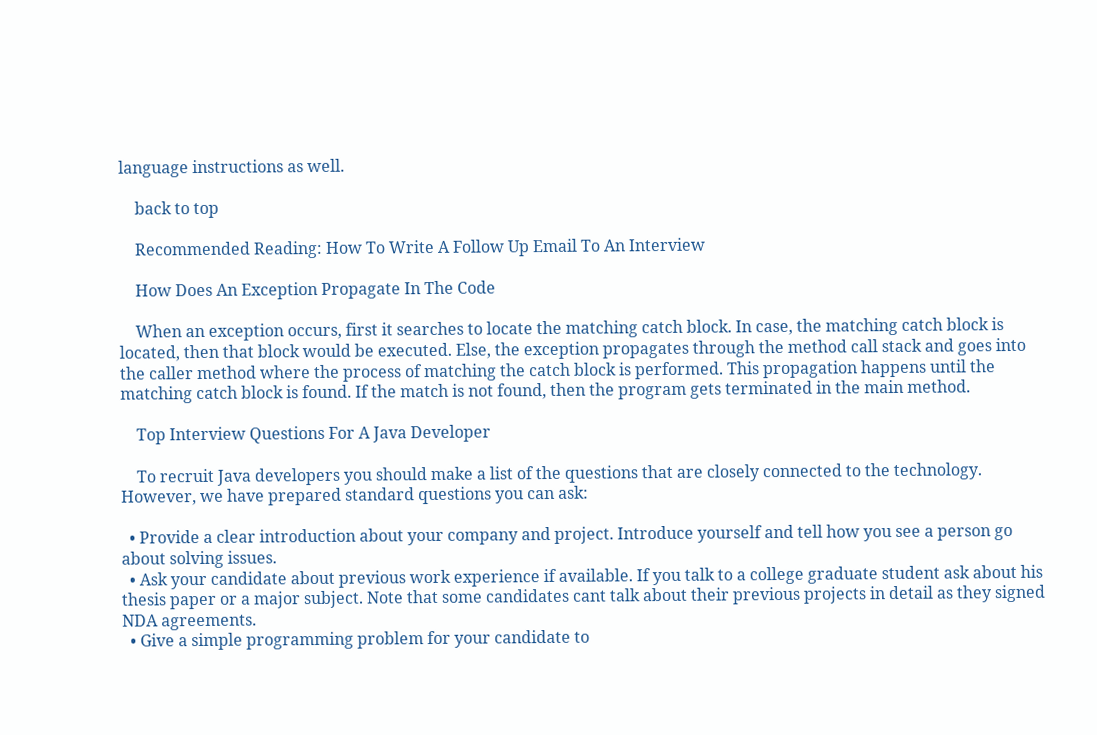language instructions as well.

    back to top

    Recommended Reading: How To Write A Follow Up Email To An Interview

    How Does An Exception Propagate In The Code

    When an exception occurs, first it searches to locate the matching catch block. In case, the matching catch block is located, then that block would be executed. Else, the exception propagates through the method call stack and goes into the caller method where the process of matching the catch block is performed. This propagation happens until the matching catch block is found. If the match is not found, then the program gets terminated in the main method.

    Top Interview Questions For A Java Developer

    To recruit Java developers you should make a list of the questions that are closely connected to the technology. However, we have prepared standard questions you can ask:

  • Provide a clear introduction about your company and project. Introduce yourself and tell how you see a person go about solving issues.
  • Ask your candidate about previous work experience if available. If you talk to a college graduate student ask about his thesis paper or a major subject. Note that some candidates cant talk about their previous projects in detail as they signed NDA agreements.
  • Give a simple programming problem for your candidate to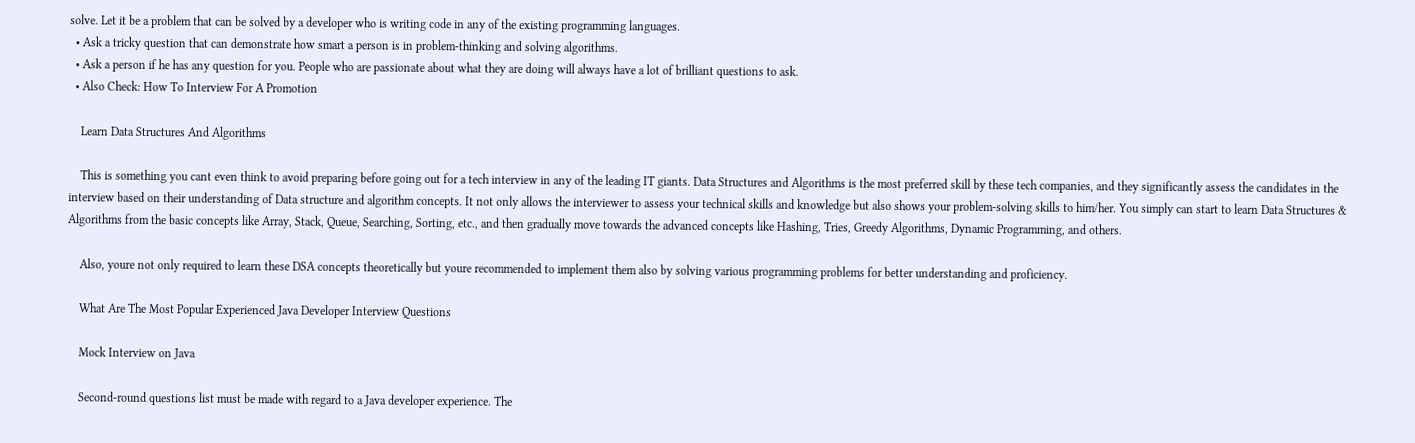solve. Let it be a problem that can be solved by a developer who is writing code in any of the existing programming languages.
  • Ask a tricky question that can demonstrate how smart a person is in problem-thinking and solving algorithms.
  • Ask a person if he has any question for you. People who are passionate about what they are doing will always have a lot of brilliant questions to ask.
  • Also Check: How To Interview For A Promotion

    Learn Data Structures And Algorithms

    This is something you cant even think to avoid preparing before going out for a tech interview in any of the leading IT giants. Data Structures and Algorithms is the most preferred skill by these tech companies, and they significantly assess the candidates in the interview based on their understanding of Data structure and algorithm concepts. It not only allows the interviewer to assess your technical skills and knowledge but also shows your problem-solving skills to him/her. You simply can start to learn Data Structures & Algorithms from the basic concepts like Array, Stack, Queue, Searching, Sorting, etc., and then gradually move towards the advanced concepts like Hashing, Tries, Greedy Algorithms, Dynamic Programming, and others.

    Also, youre not only required to learn these DSA concepts theoretically but youre recommended to implement them also by solving various programming problems for better understanding and proficiency.

    What Are The Most Popular Experienced Java Developer Interview Questions

    Mock Interview on Java

    Second-round questions list must be made with regard to a Java developer experience. The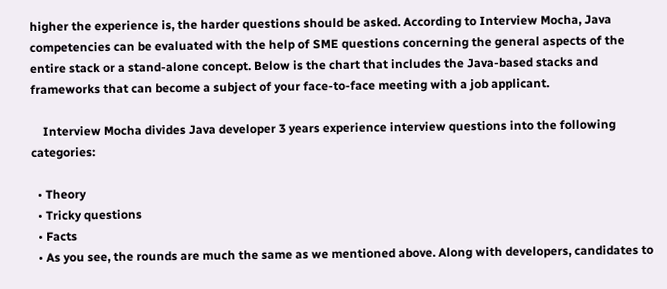higher the experience is, the harder questions should be asked. According to Interview Mocha, Java competencies can be evaluated with the help of SME questions concerning the general aspects of the entire stack or a stand-alone concept. Below is the chart that includes the Java-based stacks and frameworks that can become a subject of your face-to-face meeting with a job applicant.

    Interview Mocha divides Java developer 3 years experience interview questions into the following categories:

  • Theory
  • Tricky questions
  • Facts
  • As you see, the rounds are much the same as we mentioned above. Along with developers, candidates to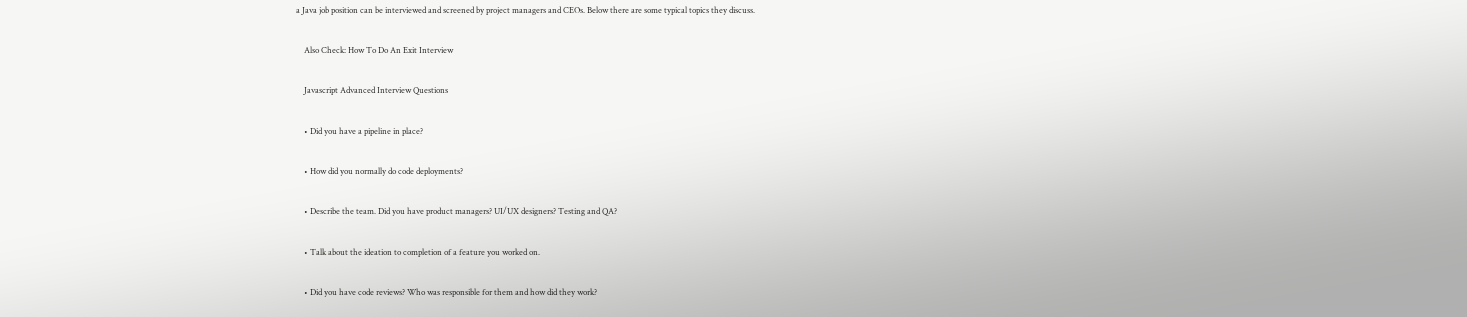a Java job position can be interviewed and screened by project managers and CEOs. Below there are some typical topics they discuss.

    Also Check: How To Do An Exit Interview

    Javascript Advanced Interview Questions

    • Did you have a pipeline in place?

    • How did you normally do code deployments?

    • Describe the team. Did you have product managers? UI/UX designers? Testing and QA?

    • Talk about the ideation to completion of a feature you worked on.

    • Did you have code reviews? Who was responsible for them and how did they work?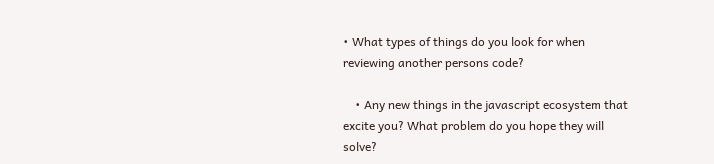• What types of things do you look for when reviewing another persons code?

    • Any new things in the javascript ecosystem that excite you? What problem do you hope they will solve?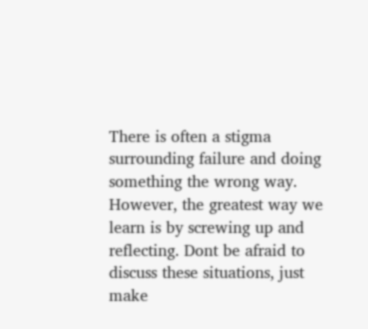There is often a stigma surrounding failure and doing something the wrong way. However, the greatest way we learn is by screwing up and reflecting. Dont be afraid to discuss these situations, just make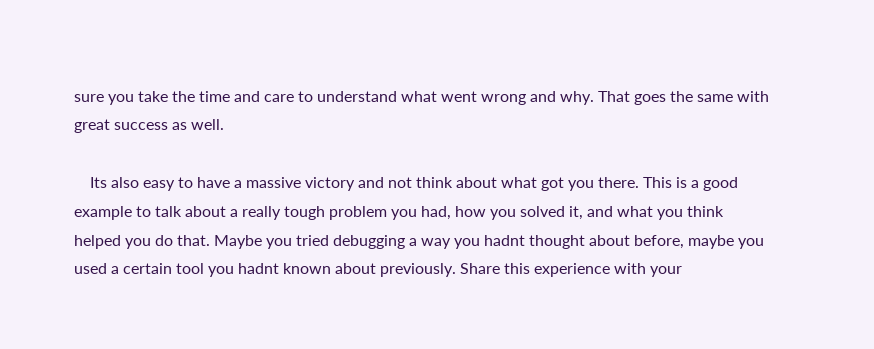sure you take the time and care to understand what went wrong and why. That goes the same with great success as well.

    Its also easy to have a massive victory and not think about what got you there. This is a good example to talk about a really tough problem you had, how you solved it, and what you think helped you do that. Maybe you tried debugging a way you hadnt thought about before, maybe you used a certain tool you hadnt known about previously. Share this experience with your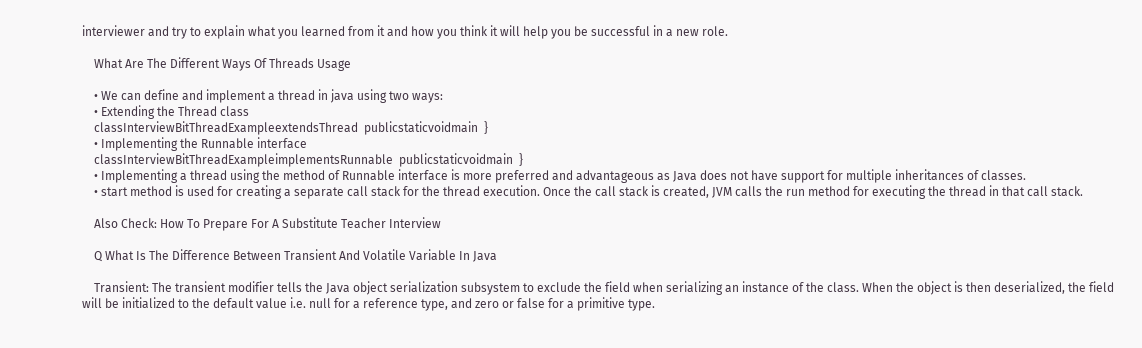interviewer and try to explain what you learned from it and how you think it will help you be successful in a new role.

    What Are The Different Ways Of Threads Usage

    • We can define and implement a thread in java using two ways:
    • Extending the Thread class
    classInterviewBitThreadExampleextendsThread  publicstaticvoidmain  }
    • Implementing the Runnable interface
    classInterviewBitThreadExampleimplementsRunnable  publicstaticvoidmain  }
    • Implementing a thread using the method of Runnable interface is more preferred and advantageous as Java does not have support for multiple inheritances of classes.
    • start method is used for creating a separate call stack for the thread execution. Once the call stack is created, JVM calls the run method for executing the thread in that call stack.

    Also Check: How To Prepare For A Substitute Teacher Interview

    Q What Is The Difference Between Transient And Volatile Variable In Java

    Transient: The transient modifier tells the Java object serialization subsystem to exclude the field when serializing an instance of the class. When the object is then deserialized, the field will be initialized to the default value i.e. null for a reference type, and zero or false for a primitive type.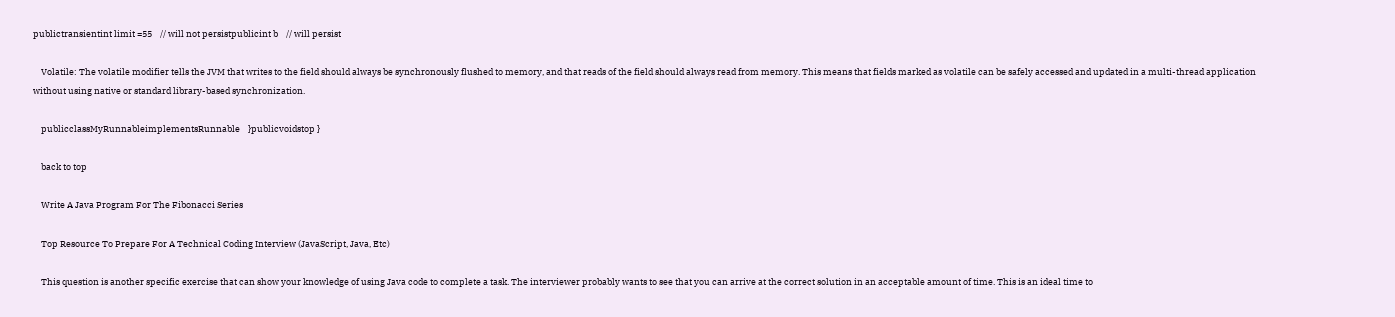publictransientint limit =55    // will not persistpublicint b    // will persist

    Volatile: The volatile modifier tells the JVM that writes to the field should always be synchronously flushed to memory, and that reads of the field should always read from memory. This means that fields marked as volatile can be safely accessed and updated in a multi-thread application without using native or standard library-based synchronization.

    publicclassMyRunnableimplementsRunnable    }publicvoidstop }

    back to top

    Write A Java Program For The Fibonacci Series

    Top Resource To Prepare For A Technical Coding Interview (JavaScript, Java, Etc)

    This question is another specific exercise that can show your knowledge of using Java code to complete a task. The interviewer probably wants to see that you can arrive at the correct solution in an acceptable amount of time. This is an ideal time to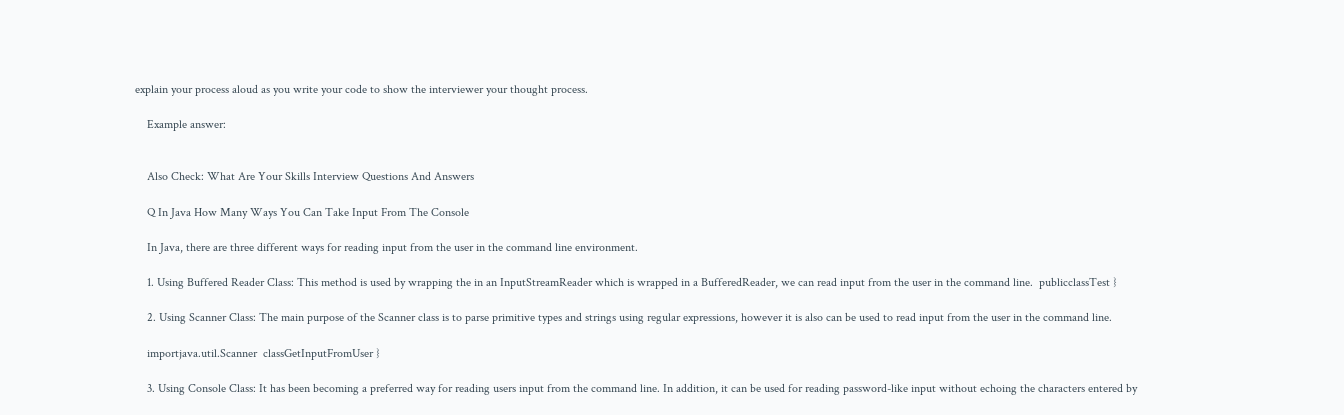explain your process aloud as you write your code to show the interviewer your thought process.

    Example answer:


    Also Check: What Are Your Skills Interview Questions And Answers

    Q In Java How Many Ways You Can Take Input From The Console

    In Java, there are three different ways for reading input from the user in the command line environment.

    1. Using Buffered Reader Class: This method is used by wrapping the in an InputStreamReader which is wrapped in a BufferedReader, we can read input from the user in the command line.  publicclassTest }

    2. Using Scanner Class: The main purpose of the Scanner class is to parse primitive types and strings using regular expressions, however it is also can be used to read input from the user in the command line.

    importjava.util.Scanner  classGetInputFromUser }

    3. Using Console Class: It has been becoming a preferred way for reading users input from the command line. In addition, it can be used for reading password-like input without echoing the characters entered by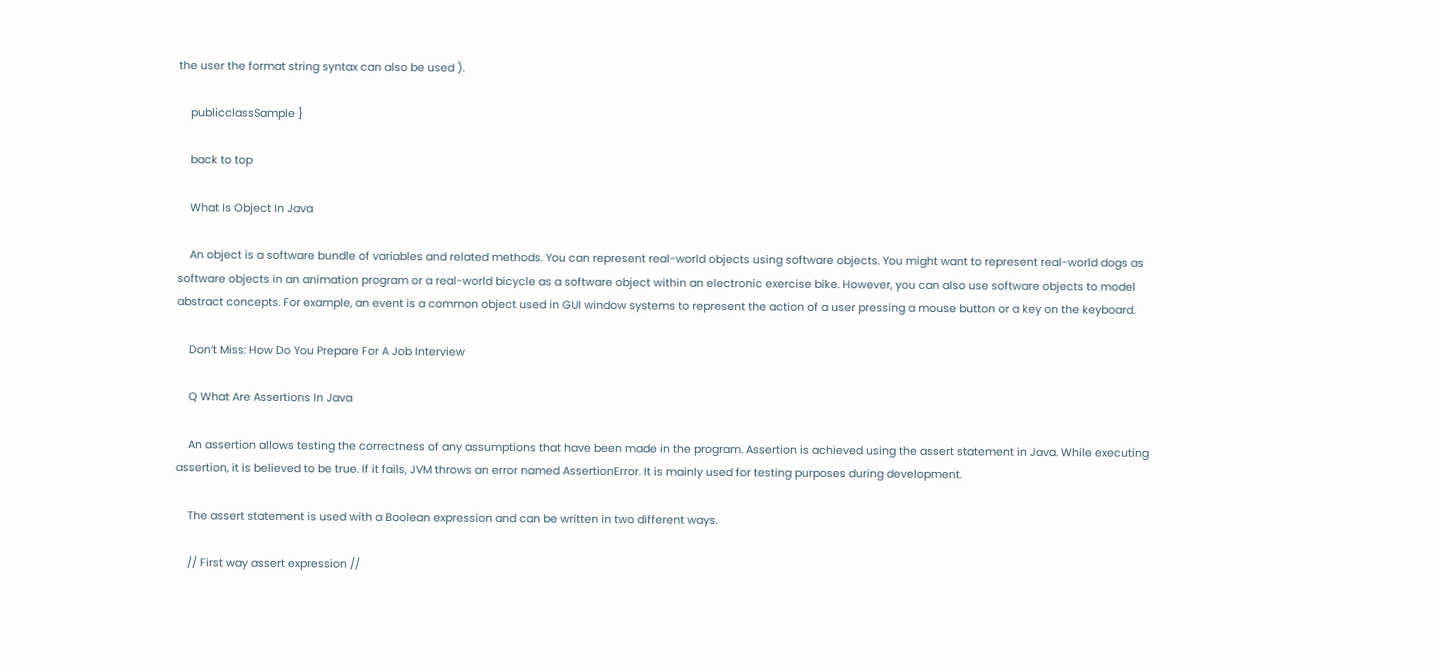the user the format string syntax can also be used ).

    publicclassSample }

    back to top

    What Is Object In Java

    An object is a software bundle of variables and related methods. You can represent real-world objects using software objects. You might want to represent real-world dogs as software objects in an animation program or a real-world bicycle as a software object within an electronic exercise bike. However, you can also use software objects to model abstract concepts. For example, an event is a common object used in GUI window systems to represent the action of a user pressing a mouse button or a key on the keyboard.

    Don’t Miss: How Do You Prepare For A Job Interview

    Q What Are Assertions In Java

    An assertion allows testing the correctness of any assumptions that have been made in the program. Assertion is achieved using the assert statement in Java. While executing assertion, it is believed to be true. If it fails, JVM throws an error named AssertionError. It is mainly used for testing purposes during development.

    The assert statement is used with a Boolean expression and can be written in two different ways.

    // First way assert expression //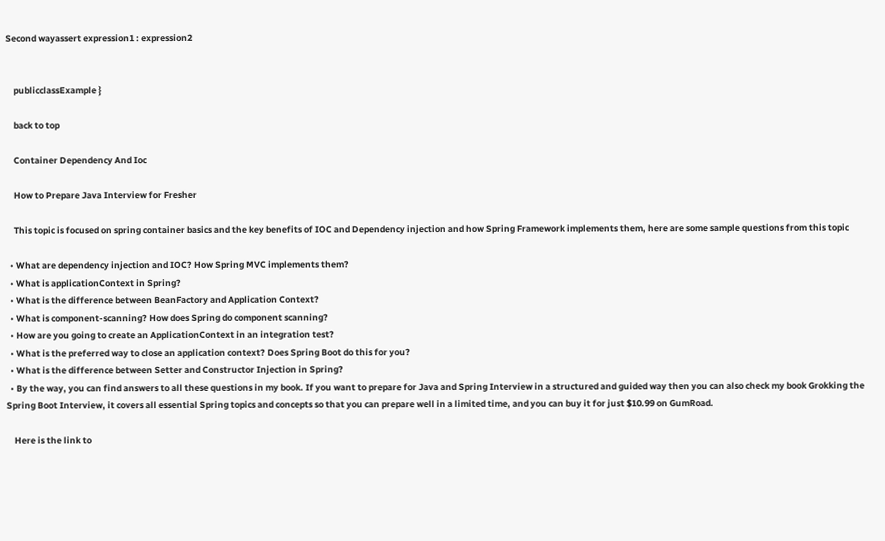Second wayassert expression1 : expression2


    publicclassExample }

    back to top

    Container Dependency And Ioc

    How to Prepare Java Interview for Fresher

    This topic is focused on spring container basics and the key benefits of IOC and Dependency injection and how Spring Framework implements them, here are some sample questions from this topic

  • What are dependency injection and IOC? How Spring MVC implements them?
  • What is applicationContext in Spring?
  • What is the difference between BeanFactory and Application Context?
  • What is component-scanning? How does Spring do component scanning?
  • How are you going to create an ApplicationContext in an integration test?
  • What is the preferred way to close an application context? Does Spring Boot do this for you?
  • What is the difference between Setter and Constructor Injection in Spring?
  • By the way, you can find answers to all these questions in my book. If you want to prepare for Java and Spring Interview in a structured and guided way then you can also check my book Grokking the Spring Boot Interview, it covers all essential Spring topics and concepts so that you can prepare well in a limited time, and you can buy it for just $10.99 on GumRoad.

    Here is the link to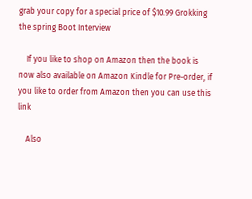grab your copy for a special price of $10.99 Grokking the spring Boot Interview

    If you like to shop on Amazon then the book is now also available on Amazon Kindle for Pre-order, if you like to order from Amazon then you can use this link

    Also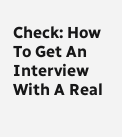Check: How To Get An Interview With A Real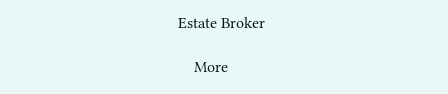Estate Broker

    More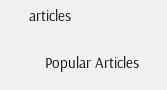articles

    Popular Articles